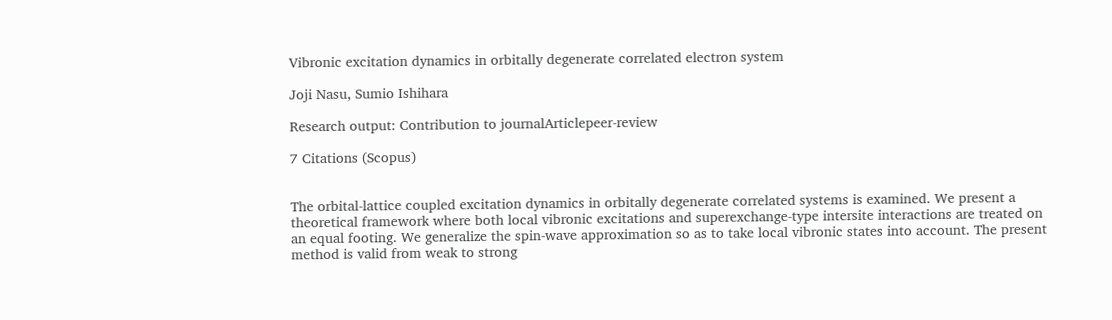Vibronic excitation dynamics in orbitally degenerate correlated electron system

Joji Nasu, Sumio Ishihara

Research output: Contribution to journalArticlepeer-review

7 Citations (Scopus)


The orbital-lattice coupled excitation dynamics in orbitally degenerate correlated systems is examined. We present a theoretical framework where both local vibronic excitations and superexchange-type intersite interactions are treated on an equal footing. We generalize the spin-wave approximation so as to take local vibronic states into account. The present method is valid from weak to strong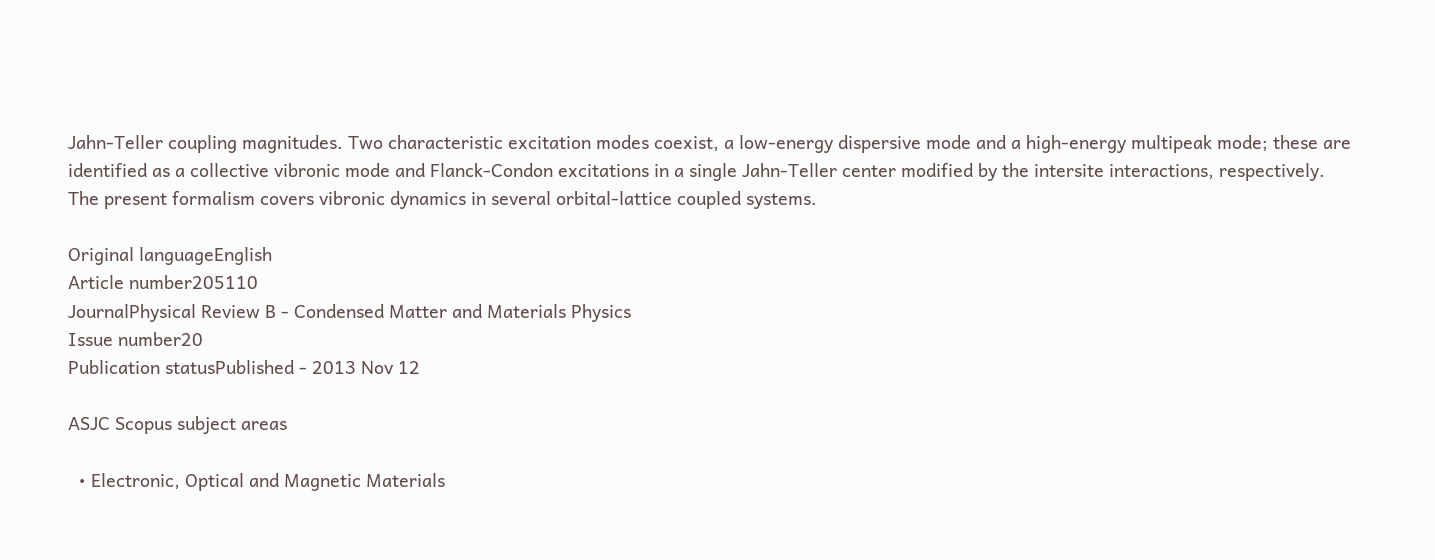Jahn-Teller coupling magnitudes. Two characteristic excitation modes coexist, a low-energy dispersive mode and a high-energy multipeak mode; these are identified as a collective vibronic mode and Flanck-Condon excitations in a single Jahn-Teller center modified by the intersite interactions, respectively. The present formalism covers vibronic dynamics in several orbital-lattice coupled systems.

Original languageEnglish
Article number205110
JournalPhysical Review B - Condensed Matter and Materials Physics
Issue number20
Publication statusPublished - 2013 Nov 12

ASJC Scopus subject areas

  • Electronic, Optical and Magnetic Materials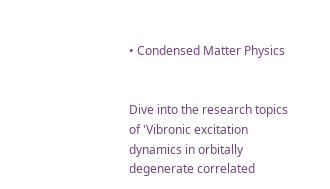• Condensed Matter Physics


Dive into the research topics of 'Vibronic excitation dynamics in orbitally degenerate correlated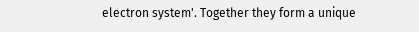electron system'. Together they form a unique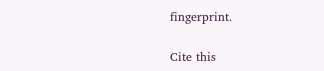fingerprint.

Cite this